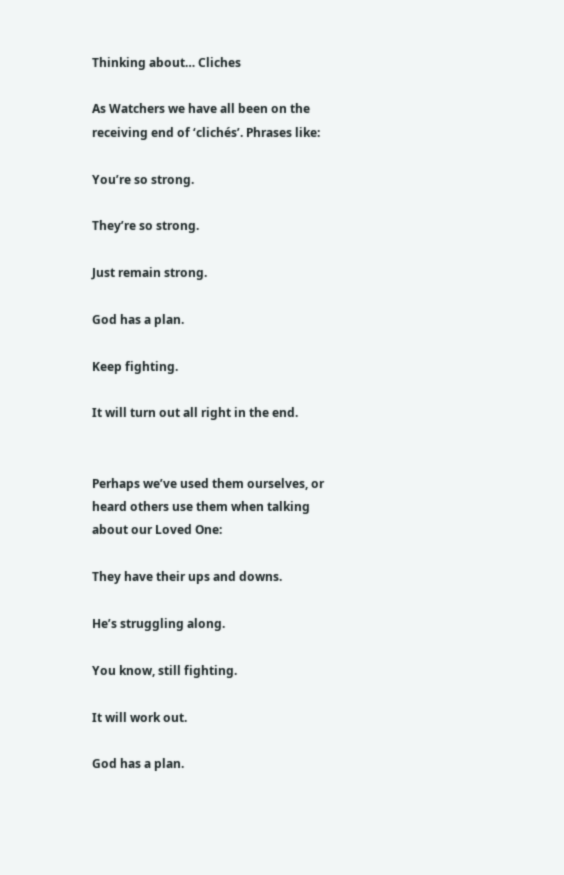Thinking about… Cliches

As Watchers we have all been on the receiving end of ‘clichés’. Phrases like:

You’re so strong.

They’re so strong.

Just remain strong.

God has a plan.

Keep fighting.

It will turn out all right in the end.


Perhaps we’ve used them ourselves, or heard others use them when talking about our Loved One:

They have their ups and downs.

He’s struggling along.

You know, still fighting.

It will work out.

God has a plan.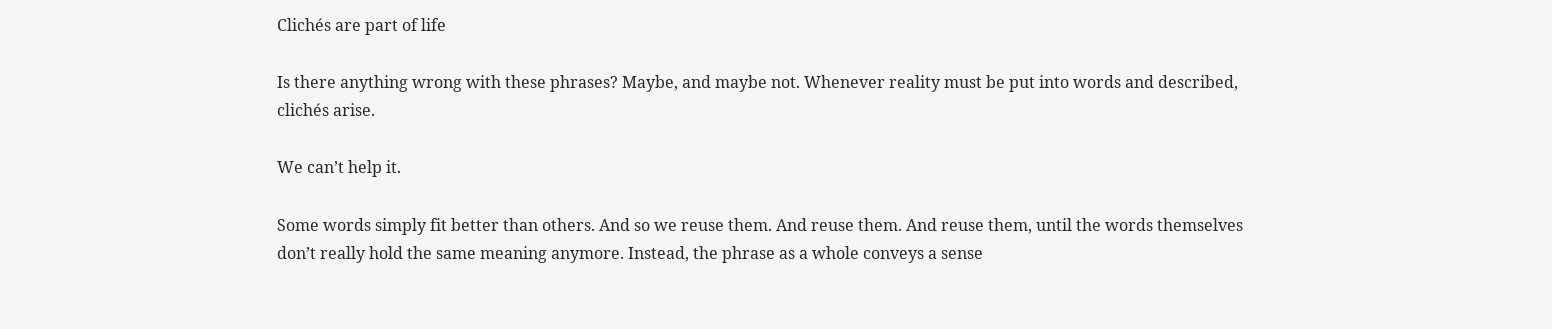Clichés are part of life

Is there anything wrong with these phrases? Maybe, and maybe not. Whenever reality must be put into words and described, clichés arise.

We can’t help it.

Some words simply fit better than others. And so we reuse them. And reuse them. And reuse them, until the words themselves don’t really hold the same meaning anymore. Instead, the phrase as a whole conveys a sense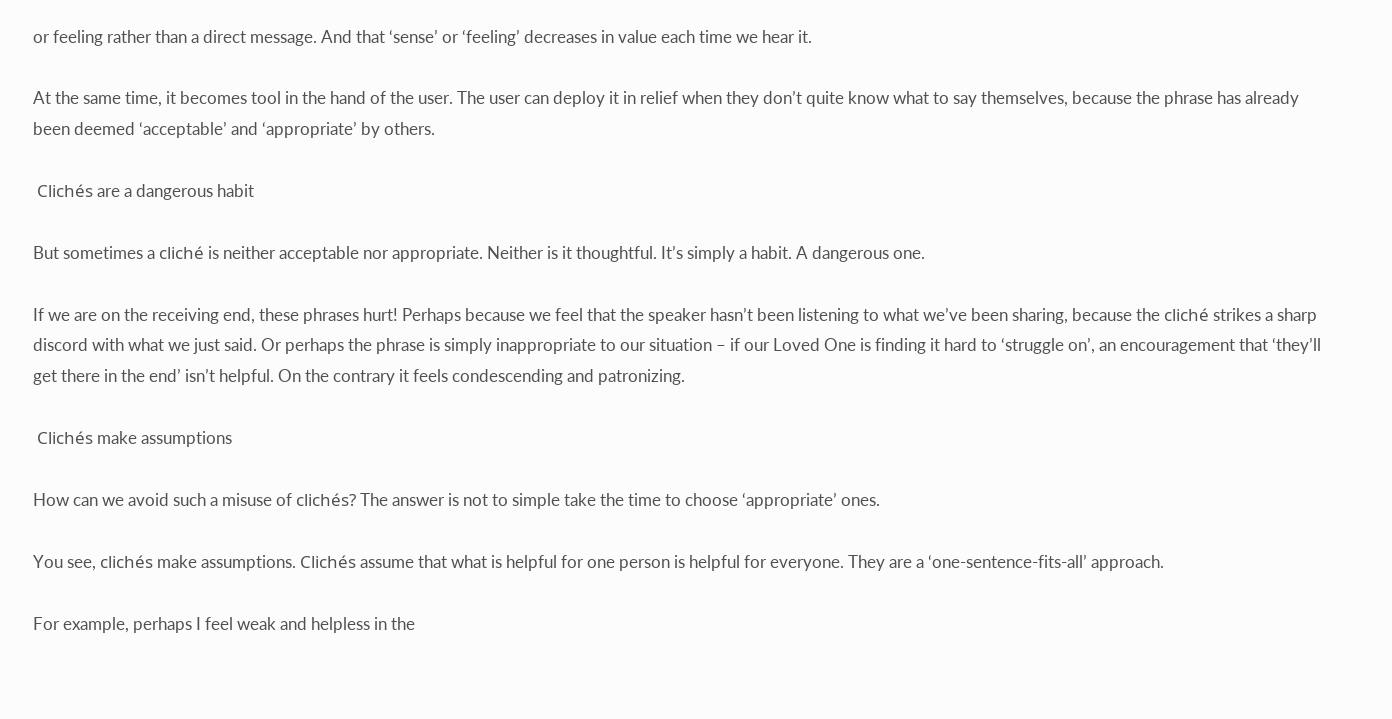or feeling rather than a direct message. And that ‘sense’ or ‘feeling’ decreases in value each time we hear it.

At the same time, it becomes tool in the hand of the user. The user can deploy it in relief when they don’t quite know what to say themselves, because the phrase has already been deemed ‘acceptable’ and ‘appropriate’ by others.

 Clichés are a dangerous habit

But sometimes a cliché is neither acceptable nor appropriate. Neither is it thoughtful. It’s simply a habit. A dangerous one.

If we are on the receiving end, these phrases hurt! Perhaps because we feel that the speaker hasn’t been listening to what we’ve been sharing, because the cliché strikes a sharp discord with what we just said. Or perhaps the phrase is simply inappropriate to our situation – if our Loved One is finding it hard to ‘struggle on’, an encouragement that ‘they’ll get there in the end’ isn’t helpful. On the contrary it feels condescending and patronizing.

 Clichés make assumptions

How can we avoid such a misuse of clichés? The answer is not to simple take the time to choose ‘appropriate’ ones.

You see, clichés make assumptions. Clichés assume that what is helpful for one person is helpful for everyone. They are a ‘one-sentence-fits-all’ approach.

For example, perhaps I feel weak and helpless in the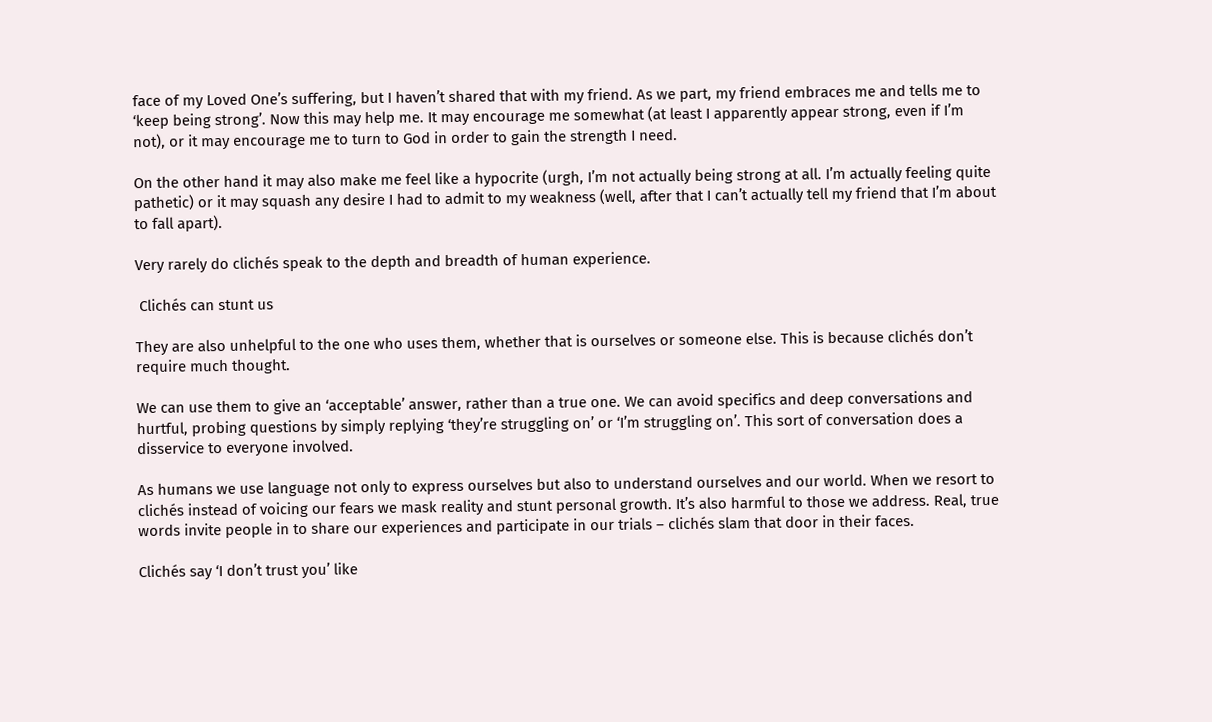face of my Loved One’s suffering, but I haven’t shared that with my friend. As we part, my friend embraces me and tells me to ‘keep being strong’. Now this may help me. It may encourage me somewhat (at least I apparently appear strong, even if I’m not), or it may encourage me to turn to God in order to gain the strength I need.

On the other hand it may also make me feel like a hypocrite (urgh, I’m not actually being strong at all. I’m actually feeling quite pathetic) or it may squash any desire I had to admit to my weakness (well, after that I can’t actually tell my friend that I’m about to fall apart).

Very rarely do clichés speak to the depth and breadth of human experience.

 Clichés can stunt us

They are also unhelpful to the one who uses them, whether that is ourselves or someone else. This is because clichés don’t require much thought.

We can use them to give an ‘acceptable’ answer, rather than a true one. We can avoid specifics and deep conversations and hurtful, probing questions by simply replying ‘they’re struggling on’ or ‘I’m struggling on’. This sort of conversation does a disservice to everyone involved.

As humans we use language not only to express ourselves but also to understand ourselves and our world. When we resort to clichés instead of voicing our fears we mask reality and stunt personal growth. It’s also harmful to those we address. Real, true words invite people in to share our experiences and participate in our trials – clichés slam that door in their faces.

Clichés say ‘I don’t trust you’ like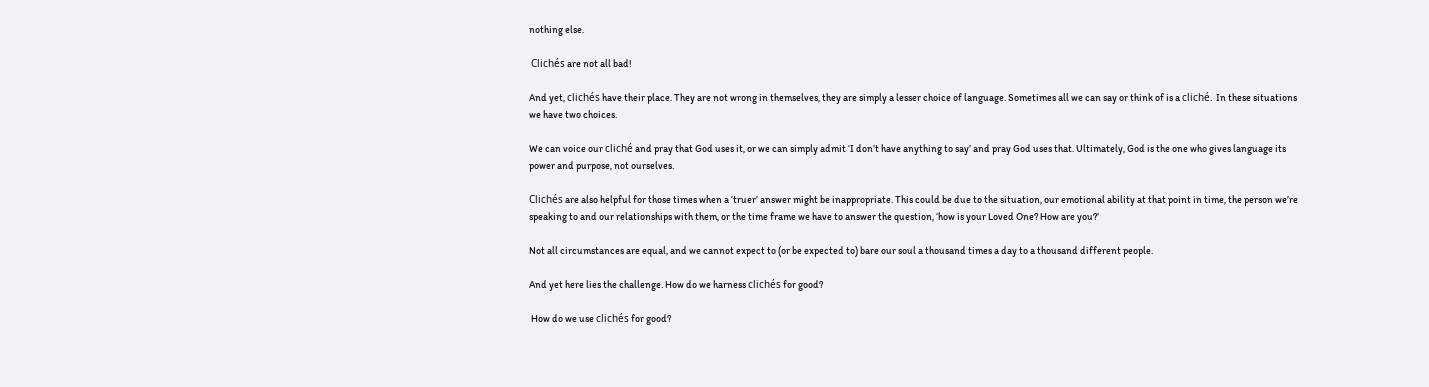nothing else.

 Clichés are not all bad!

And yet, clichés have their place. They are not wrong in themselves, they are simply a lesser choice of language. Sometimes all we can say or think of is a cliché. In these situations we have two choices.

We can voice our cliché and pray that God uses it, or we can simply admit ‘I don’t have anything to say’ and pray God uses that. Ultimately, God is the one who gives language its power and purpose, not ourselves.

Clichés are also helpful for those times when a ‘truer’ answer might be inappropriate. This could be due to the situation, our emotional ability at that point in time, the person we’re speaking to and our relationships with them, or the time frame we have to answer the question, ‘how is your Loved One? How are you?’

Not all circumstances are equal, and we cannot expect to (or be expected to) bare our soul a thousand times a day to a thousand different people.

And yet here lies the challenge. How do we harness clichés for good?

 How do we use clichés for good?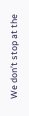We don’t stop at the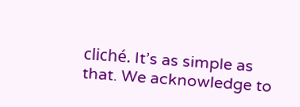cliché. It’s as simple as that. We acknowledge to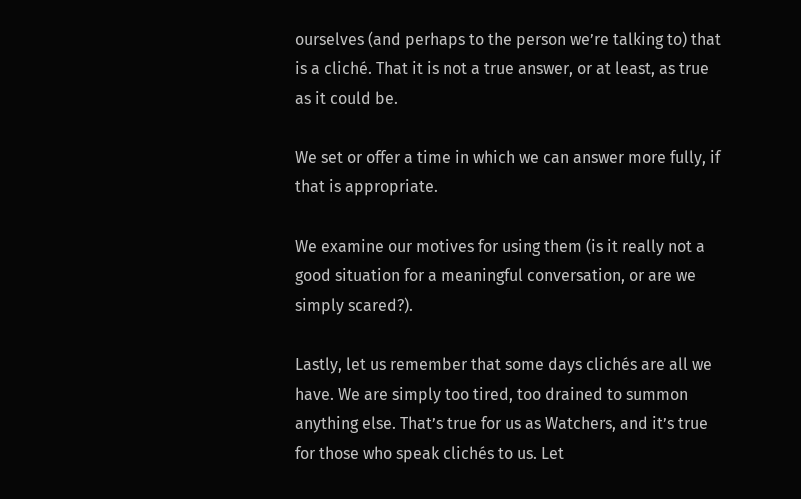ourselves (and perhaps to the person we’re talking to) that is a cliché. That it is not a true answer, or at least, as true as it could be.

We set or offer a time in which we can answer more fully, if that is appropriate.

We examine our motives for using them (is it really not a good situation for a meaningful conversation, or are we simply scared?).

Lastly, let us remember that some days clichés are all we have. We are simply too tired, too drained to summon anything else. That’s true for us as Watchers, and it’s true for those who speak clichés to us. Let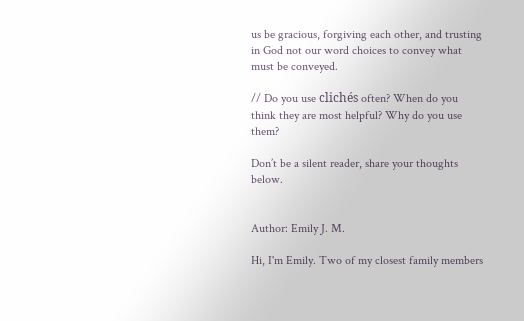us be gracious, forgiving each other, and trusting in God not our word choices to convey what must be conveyed.

// Do you use clichés often? When do you think they are most helpful? Why do you use them?

Don’t be a silent reader, share your thoughts below.


Author: Emily J. M.

Hi, I'm Emily. Two of my closest family members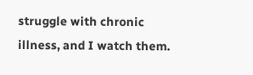struggle with chronic illness, and I watch them.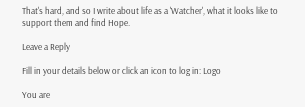That's hard, and so I write about life as a 'Watcher', what it looks like to support them and find Hope.

Leave a Reply

Fill in your details below or click an icon to log in: Logo

You are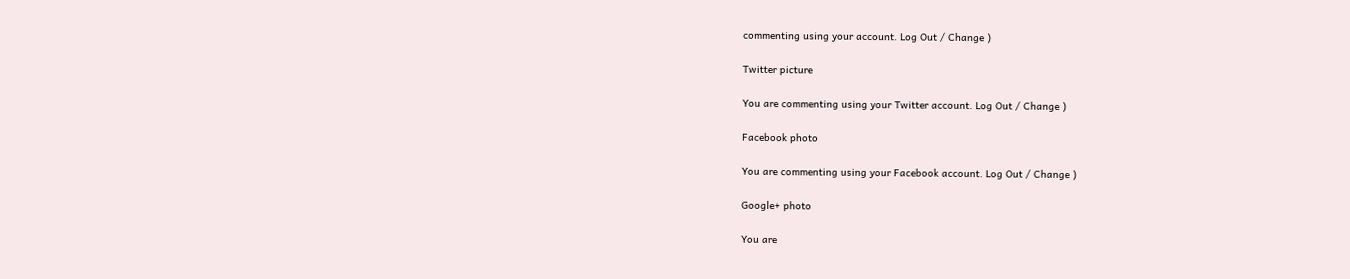commenting using your account. Log Out / Change )

Twitter picture

You are commenting using your Twitter account. Log Out / Change )

Facebook photo

You are commenting using your Facebook account. Log Out / Change )

Google+ photo

You are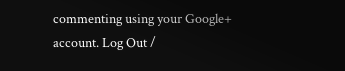commenting using your Google+ account. Log Out /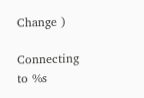Change )

Connecting to %s